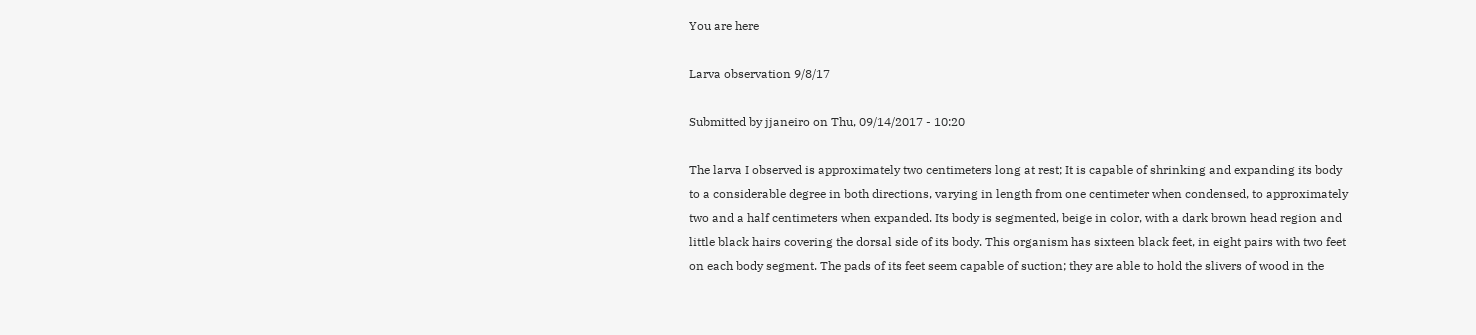You are here

Larva observation 9/8/17

Submitted by jjaneiro on Thu, 09/14/2017 - 10:20

The larva I observed is approximately two centimeters long at rest; It is capable of shrinking and expanding its body to a considerable degree in both directions, varying in length from one centimeter when condensed, to approximately two and a half centimeters when expanded. Its body is segmented, beige in color, with a dark brown head region and little black hairs covering the dorsal side of its body. This organism has sixteen black feet, in eight pairs with two feet on each body segment. The pads of its feet seem capable of suction; they are able to hold the slivers of wood in the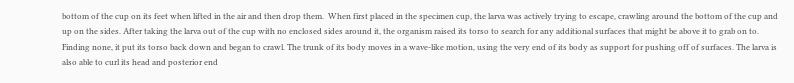bottom of the cup on its feet when lifted in the air and then drop them.  When first placed in the specimen cup, the larva was actively trying to escape, crawling around the bottom of the cup and up on the sides. After taking the larva out of the cup with no enclosed sides around it, the organism raised its torso to search for any additional surfaces that might be above it to grab on to. Finding none, it put its torso back down and began to crawl. The trunk of its body moves in a wave-like motion, using the very end of its body as support for pushing off of surfaces. The larva is also able to curl its head and posterior end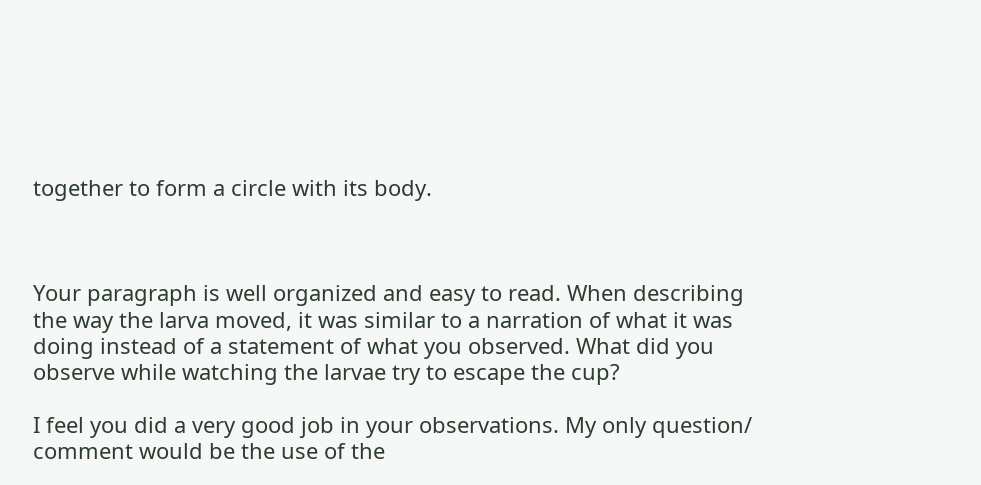together to form a circle with its body.



Your paragraph is well organized and easy to read. When describing the way the larva moved, it was similar to a narration of what it was doing instead of a statement of what you observed. What did you observe while watching the larvae try to escape the cup?

I feel you did a very good job in your observations. My only question/ comment would be the use of the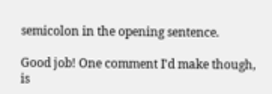semicolon in the opening sentence.

Good job! One comment I'd make though, is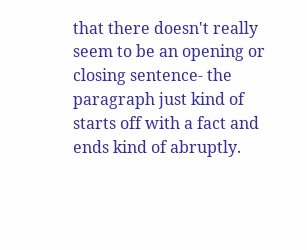that there doesn't really seem to be an opening or closing sentence- the paragraph just kind of starts off with a fact and ends kind of abruptly.